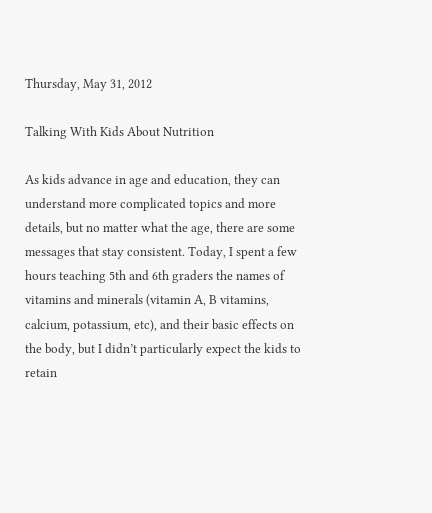Thursday, May 31, 2012

Talking With Kids About Nutrition

As kids advance in age and education, they can understand more complicated topics and more details, but no matter what the age, there are some messages that stay consistent. Today, I spent a few hours teaching 5th and 6th graders the names of vitamins and minerals (vitamin A, B vitamins, calcium, potassium, etc), and their basic effects on the body, but I didn’t particularly expect the kids to retain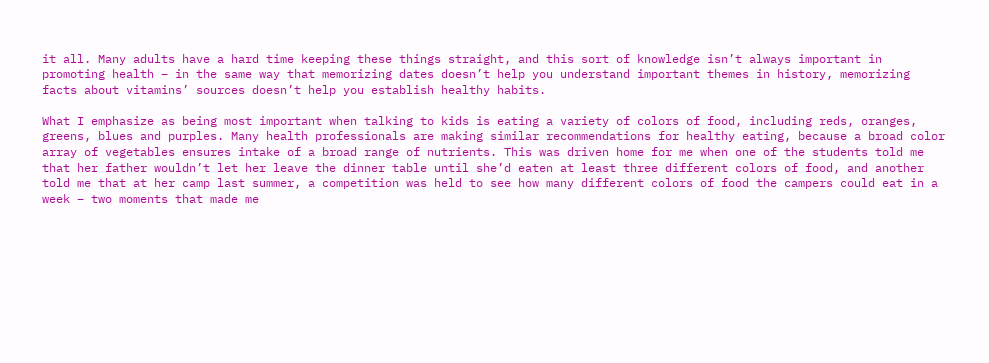it all. Many adults have a hard time keeping these things straight, and this sort of knowledge isn’t always important in promoting health – in the same way that memorizing dates doesn’t help you understand important themes in history, memorizing facts about vitamins’ sources doesn’t help you establish healthy habits.

What I emphasize as being most important when talking to kids is eating a variety of colors of food, including reds, oranges, greens, blues and purples. Many health professionals are making similar recommendations for healthy eating, because a broad color array of vegetables ensures intake of a broad range of nutrients. This was driven home for me when one of the students told me that her father wouldn’t let her leave the dinner table until she’d eaten at least three different colors of food, and another told me that at her camp last summer, a competition was held to see how many different colors of food the campers could eat in a week – two moments that made me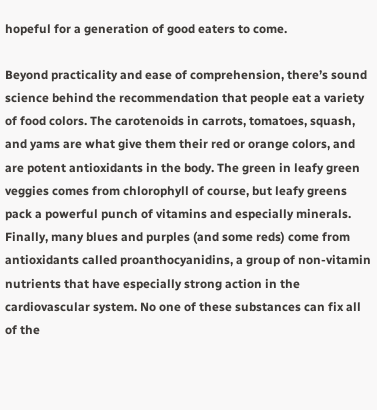hopeful for a generation of good eaters to come.

Beyond practicality and ease of comprehension, there’s sound science behind the recommendation that people eat a variety of food colors. The carotenoids in carrots, tomatoes, squash, and yams are what give them their red or orange colors, and are potent antioxidants in the body. The green in leafy green veggies comes from chlorophyll of course, but leafy greens pack a powerful punch of vitamins and especially minerals. Finally, many blues and purples (and some reds) come from antioxidants called proanthocyanidins, a group of non-vitamin nutrients that have especially strong action in the cardiovascular system. No one of these substances can fix all of the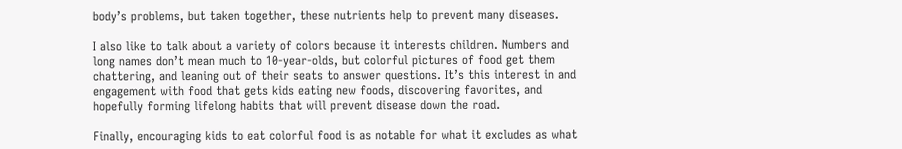body’s problems, but taken together, these nutrients help to prevent many diseases.

I also like to talk about a variety of colors because it interests children. Numbers and long names don’t mean much to 10-year-olds, but colorful pictures of food get them chattering, and leaning out of their seats to answer questions. It’s this interest in and engagement with food that gets kids eating new foods, discovering favorites, and hopefully forming lifelong habits that will prevent disease down the road.

Finally, encouraging kids to eat colorful food is as notable for what it excludes as what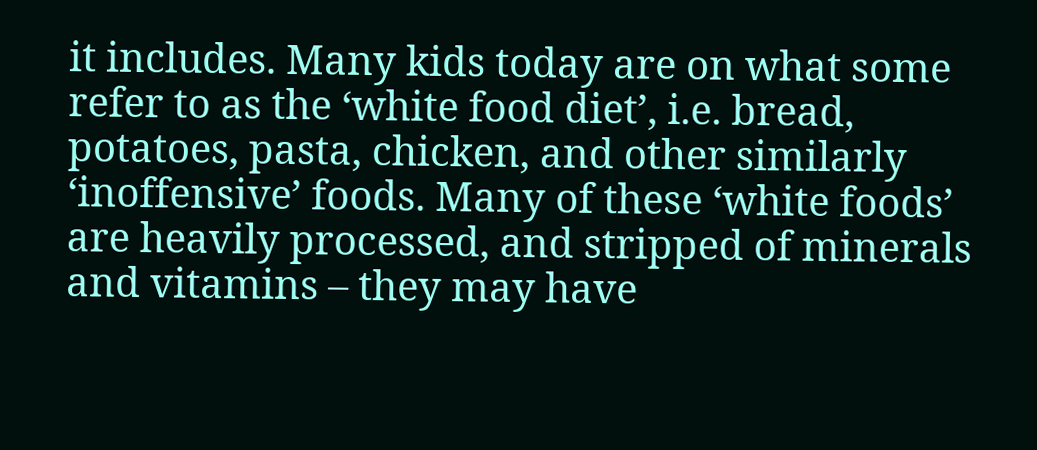it includes. Many kids today are on what some refer to as the ‘white food diet’, i.e. bread, potatoes, pasta, chicken, and other similarly ‘inoffensive’ foods. Many of these ‘white foods’ are heavily processed, and stripped of minerals and vitamins – they may have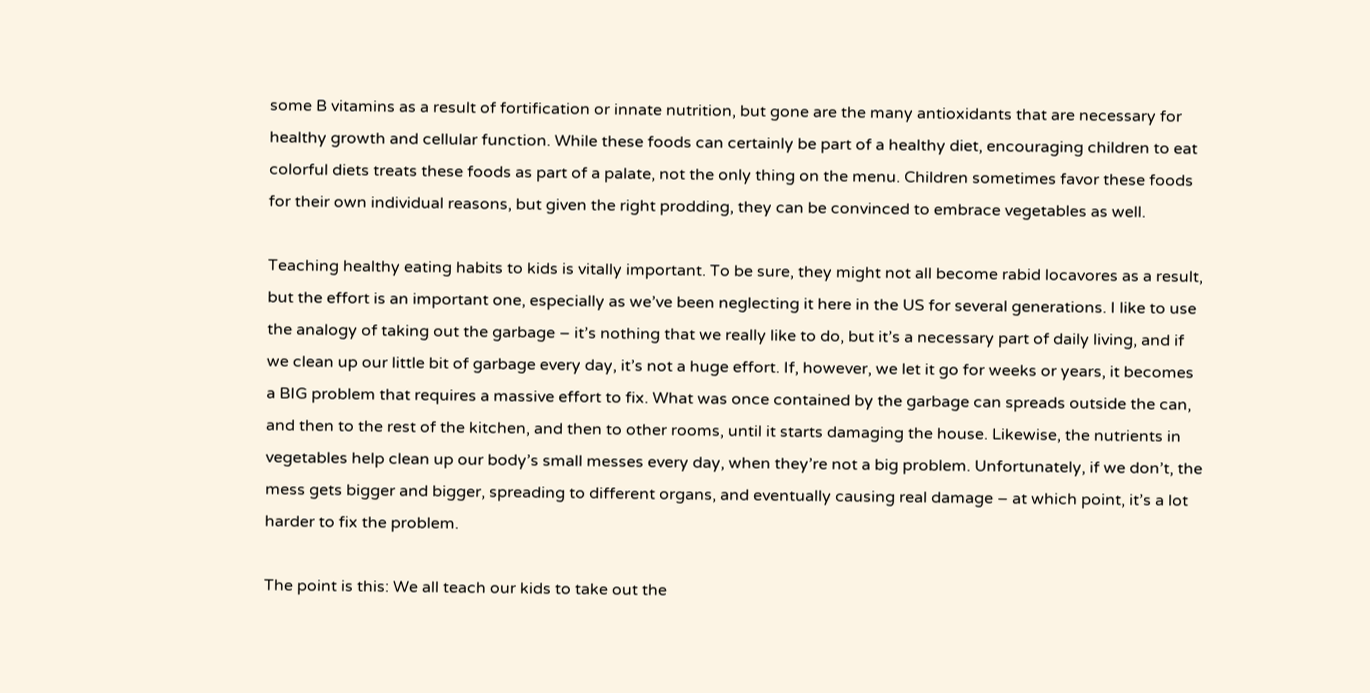some B vitamins as a result of fortification or innate nutrition, but gone are the many antioxidants that are necessary for healthy growth and cellular function. While these foods can certainly be part of a healthy diet, encouraging children to eat colorful diets treats these foods as part of a palate, not the only thing on the menu. Children sometimes favor these foods for their own individual reasons, but given the right prodding, they can be convinced to embrace vegetables as well.

Teaching healthy eating habits to kids is vitally important. To be sure, they might not all become rabid locavores as a result, but the effort is an important one, especially as we’ve been neglecting it here in the US for several generations. I like to use the analogy of taking out the garbage – it’s nothing that we really like to do, but it’s a necessary part of daily living, and if we clean up our little bit of garbage every day, it’s not a huge effort. If, however, we let it go for weeks or years, it becomes a BIG problem that requires a massive effort to fix. What was once contained by the garbage can spreads outside the can, and then to the rest of the kitchen, and then to other rooms, until it starts damaging the house. Likewise, the nutrients in vegetables help clean up our body’s small messes every day, when they’re not a big problem. Unfortunately, if we don’t, the mess gets bigger and bigger, spreading to different organs, and eventually causing real damage – at which point, it’s a lot harder to fix the problem.

The point is this: We all teach our kids to take out the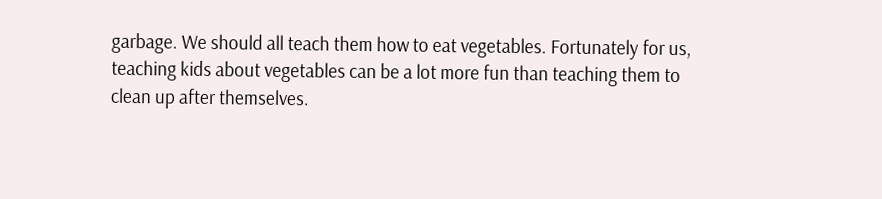garbage. We should all teach them how to eat vegetables. Fortunately for us, teaching kids about vegetables can be a lot more fun than teaching them to clean up after themselves.